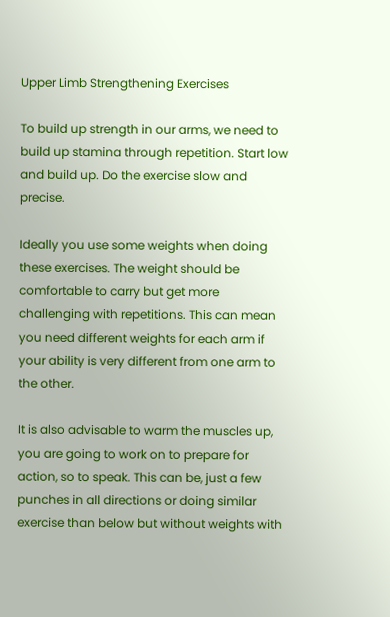Upper Limb Strengthening Exercises

To build up strength in our arms, we need to build up stamina through repetition. Start low and build up. Do the exercise slow and precise.

Ideally you use some weights when doing these exercises. The weight should be comfortable to carry but get more challenging with repetitions. This can mean you need different weights for each arm if your ability is very different from one arm to the other.

It is also advisable to warm the muscles up, you are going to work on to prepare for action, so to speak. This can be, just a few punches in all directions or doing similar exercise than below but without weights with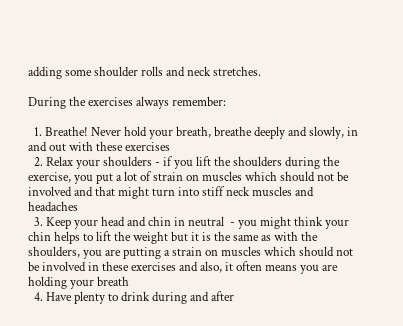adding some shoulder rolls and neck stretches.

During the exercises always remember:

  1. Breathe! Never hold your breath, breathe deeply and slowly, in and out with these exercises
  2. Relax your shoulders - if you lift the shoulders during the exercise, you put a lot of strain on muscles which should not be involved and that might turn into stiff neck muscles and headaches
  3. Keep your head and chin in neutral  - you might think your chin helps to lift the weight but it is the same as with the shoulders, you are putting a strain on muscles which should not be involved in these exercises and also, it often means you are holding your breath
  4. Have plenty to drink during and after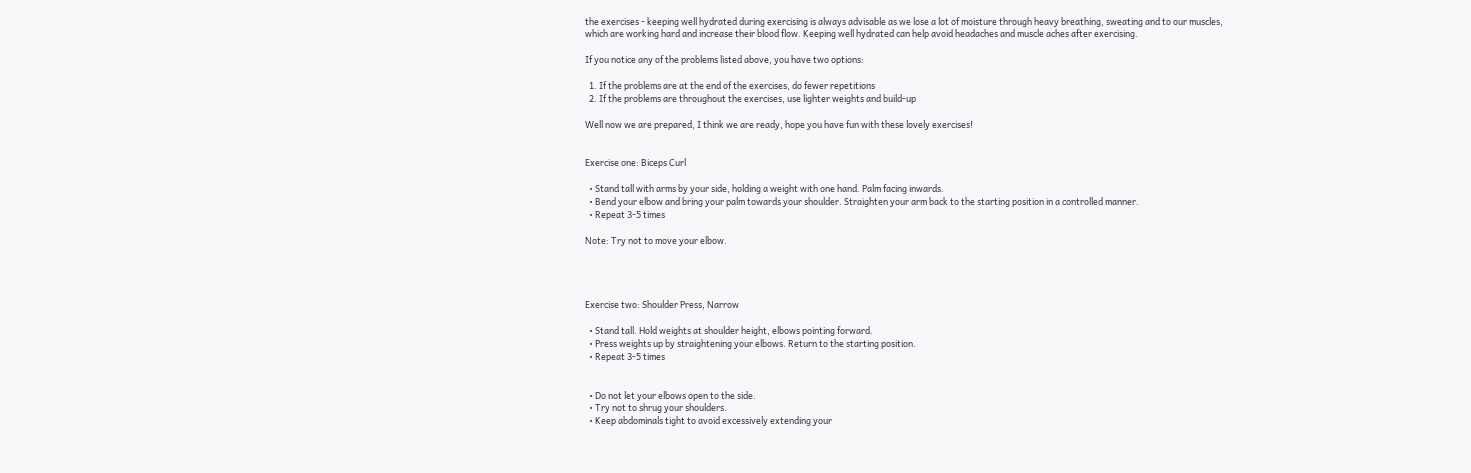the exercises - keeping well hydrated during exercising is always advisable as we lose a lot of moisture through heavy breathing, sweating and to our muscles, which are working hard and increase their blood flow. Keeping well hydrated can help avoid headaches and muscle aches after exercising.

If you notice any of the problems listed above, you have two options:

  1. If the problems are at the end of the exercises, do fewer repetitions
  2. If the problems are throughout the exercises, use lighter weights and build-up

Well now we are prepared, I think we are ready, hope you have fun with these lovely exercises!


Exercise one: Biceps Curl

  • Stand tall with arms by your side, holding a weight with one hand. Palm facing inwards.
  • Bend your elbow and bring your palm towards your shoulder. Straighten your arm back to the starting position in a controlled manner.
  • Repeat 3-5 times

Note: Try not to move your elbow.




Exercise two: Shoulder Press, Narrow

  • Stand tall. Hold weights at shoulder height, elbows pointing forward.
  • Press weights up by straightening your elbows. Return to the starting position.
  • Repeat 3-5 times


  • Do not let your elbows open to the side.
  • Try not to shrug your shoulders.
  • Keep abdominals tight to avoid excessively extending your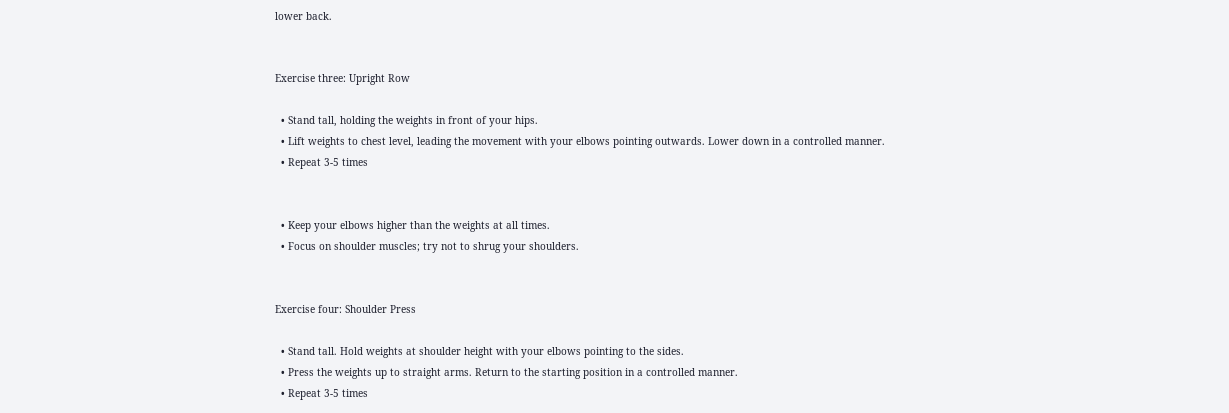lower back.


Exercise three: Upright Row

  • Stand tall, holding the weights in front of your hips.
  • Lift weights to chest level, leading the movement with your elbows pointing outwards. Lower down in a controlled manner.
  • Repeat 3-5 times


  • Keep your elbows higher than the weights at all times.
  • Focus on shoulder muscles; try not to shrug your shoulders.


Exercise four: Shoulder Press

  • Stand tall. Hold weights at shoulder height with your elbows pointing to the sides.
  • Press the weights up to straight arms. Return to the starting position in a controlled manner.
  • Repeat 3-5 times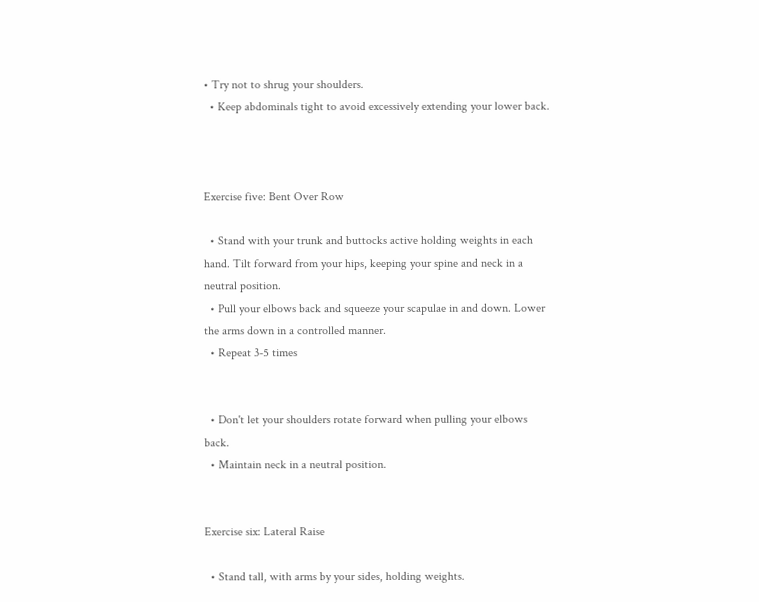• Try not to shrug your shoulders.
  • Keep abdominals tight to avoid excessively extending your lower back.



Exercise five: Bent Over Row

  • Stand with your trunk and buttocks active holding weights in each hand. Tilt forward from your hips, keeping your spine and neck in a neutral position.
  • Pull your elbows back and squeeze your scapulae in and down. Lower the arms down in a controlled manner.
  • Repeat 3-5 times


  • Don't let your shoulders rotate forward when pulling your elbows back.
  • Maintain neck in a neutral position.


Exercise six: Lateral Raise

  • Stand tall, with arms by your sides, holding weights.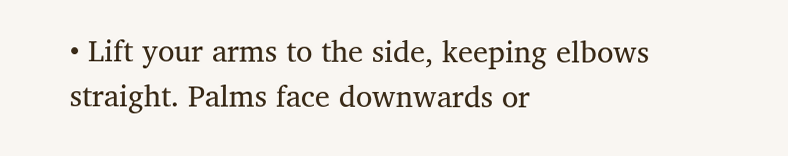• Lift your arms to the side, keeping elbows straight. Palms face downwards or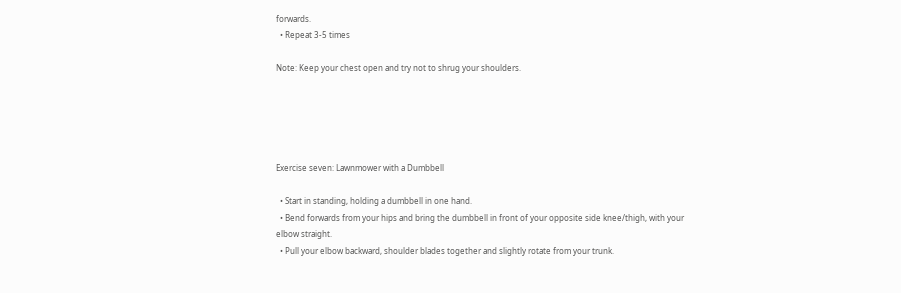forwards.
  • Repeat 3-5 times

Note: Keep your chest open and try not to shrug your shoulders.





Exercise seven: Lawnmower with a Dumbbell

  • Start in standing, holding a dumbbell in one hand.
  • Bend forwards from your hips and bring the dumbbell in front of your opposite side knee/thigh, with your elbow straight.
  • Pull your elbow backward, shoulder blades together and slightly rotate from your trunk.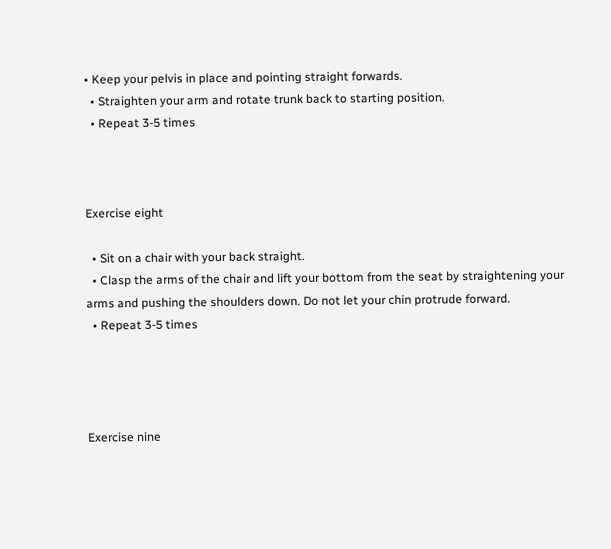• Keep your pelvis in place and pointing straight forwards.
  • Straighten your arm and rotate trunk back to starting position.
  • Repeat 3-5 times



Exercise eight

  • Sit on a chair with your back straight.
  • Clasp the arms of the chair and lift your bottom from the seat by straightening your arms and pushing the shoulders down. Do not let your chin protrude forward.
  • Repeat 3-5 times




Exercise nine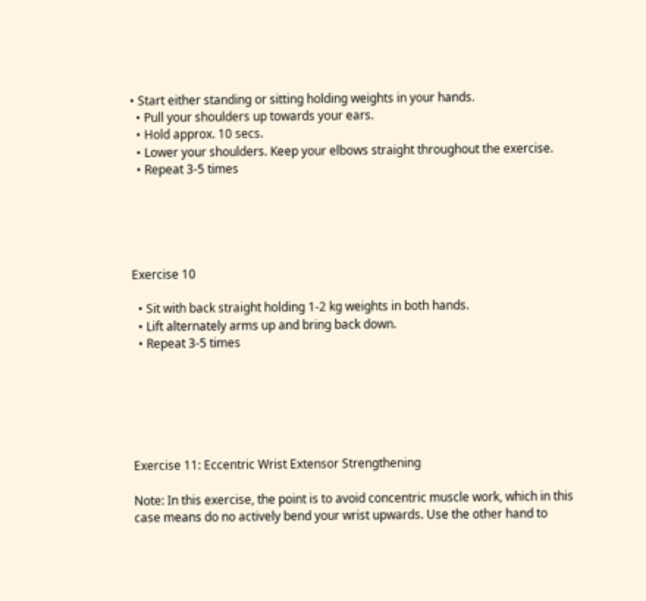• Start either standing or sitting holding weights in your hands.
  • Pull your shoulders up towards your ears.
  • Hold approx. 10 secs.
  • Lower your shoulders. Keep your elbows straight throughout the exercise.
  • Repeat 3-5 times





Exercise 10

  • Sit with back straight holding 1-2 kg weights in both hands.
  • Lift alternately arms up and bring back down.
  • Repeat 3-5 times






Exercise 11: Eccentric Wrist Extensor Strengthening

Note: In this exercise, the point is to avoid concentric muscle work, which in this case means do no actively bend your wrist upwards. Use the other hand to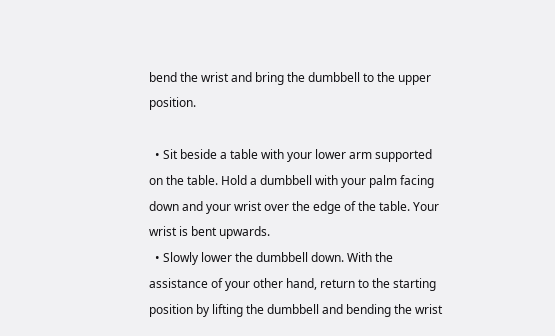bend the wrist and bring the dumbbell to the upper position.

  • Sit beside a table with your lower arm supported on the table. Hold a dumbbell with your palm facing down and your wrist over the edge of the table. Your wrist is bent upwards.
  • Slowly lower the dumbbell down. With the assistance of your other hand, return to the starting position by lifting the dumbbell and bending the wrist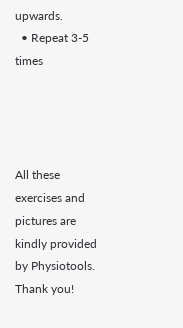upwards.
  • Repeat 3-5 times




All these exercises and pictures are kindly provided by Physiotools. Thank you!